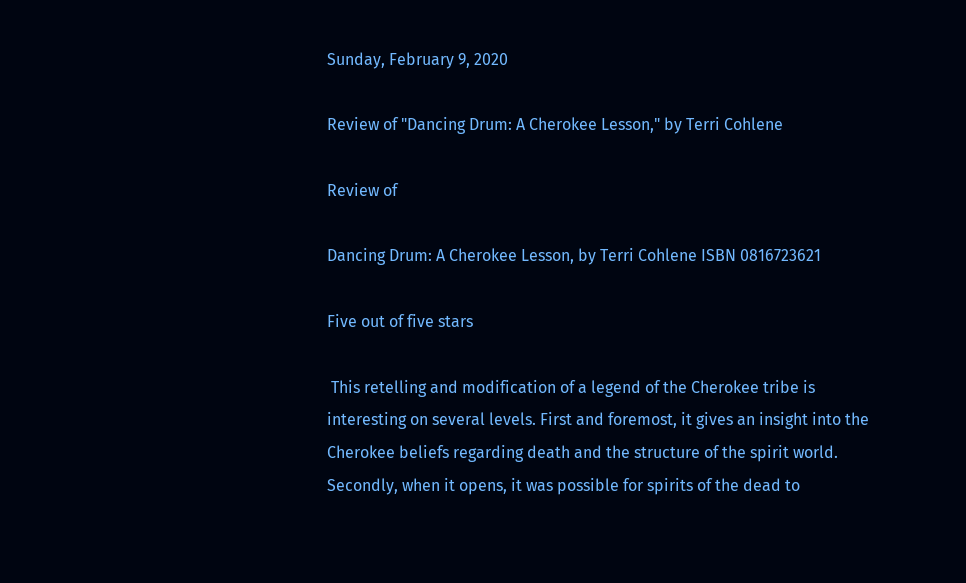Sunday, February 9, 2020

Review of "Dancing Drum: A Cherokee Lesson," by Terri Cohlene

Review of

Dancing Drum: A Cherokee Lesson, by Terri Cohlene ISBN 0816723621

Five out of five stars

 This retelling and modification of a legend of the Cherokee tribe is interesting on several levels. First and foremost, it gives an insight into the Cherokee beliefs regarding death and the structure of the spirit world. Secondly, when it opens, it was possible for spirits of the dead to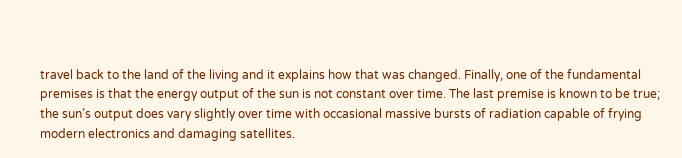travel back to the land of the living and it explains how that was changed. Finally, one of the fundamental premises is that the energy output of the sun is not constant over time. The last premise is known to be true; the sun’s output does vary slightly over time with occasional massive bursts of radiation capable of frying modern electronics and damaging satellites.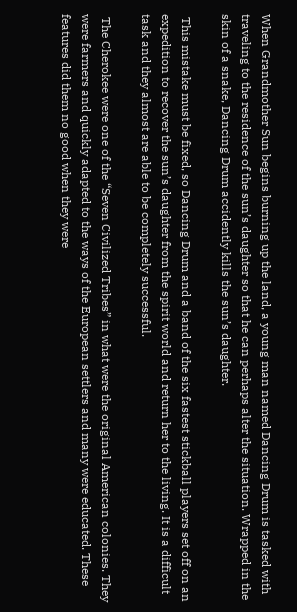When Grandmother Sun begins burning up the land, a young man named Dancing Drum is tasked with traveling to the residence of the sun’s daughter so that he can perhaps alter the situation. Wrapped in the skin of a snake, Dancing Drum accidently kills the sun’s daughter.

 This mistake must be fixed, so Dancing Drum and a band of the six fastest stickball players set off on an expedition to recover the sun’s daughter from the spirit world and return her to the living. It is a difficult task and they almost are able to be completely successful.

 The Cherokee were one of the “Seven Civilized Tribes” in what were the original American colonies. They were farmers and quickly adapted to the ways of the European settlers and many were educated. These features did them no good when they were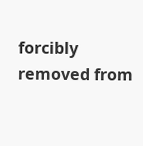forcibly removed from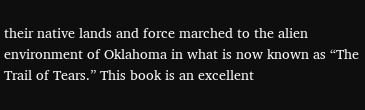their native lands and force marched to the alien environment of Oklahoma in what is now known as “The Trail of Tears.” This book is an excellent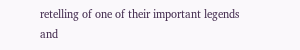retelling of one of their important legends and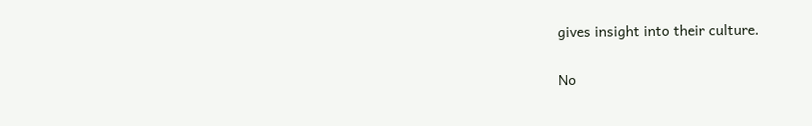gives insight into their culture.

No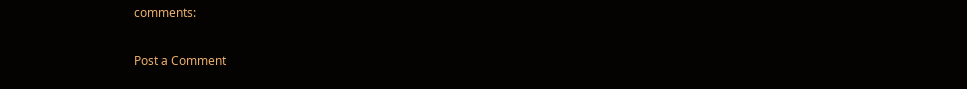comments:

Post a Comment